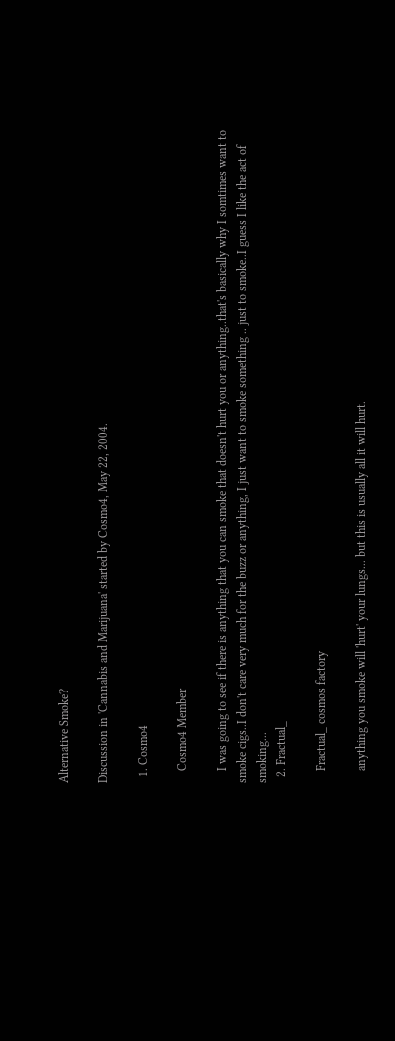Alternative Smoke?

Discussion in 'Cannabis and Marijuana' started by Cosmo4, May 22, 2004.

  1. Cosmo4

    Cosmo4 Member

    I was going to see if there is anything that you can smoke that doesn't hurt you or anything..that's basically why I somtimes want to smoke cigs..I don't care very much for the buzz or anything, I just want to smoke something .. just to smoke..I guess I like the act of smoking...
  2. Fractual_

    Fractual_ cosmos factory

    anything you smoke will 'hurt' your lungs... but this is usually all it will hurt.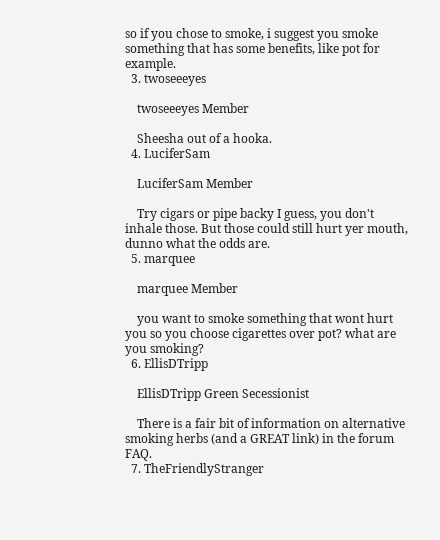so if you chose to smoke, i suggest you smoke something that has some benefits, like pot for example.
  3. twoseeeyes

    twoseeeyes Member

    Sheesha out of a hooka.
  4. LuciferSam

    LuciferSam Member

    Try cigars or pipe backy I guess, you don't inhale those. But those could still hurt yer mouth, dunno what the odds are.
  5. marquee

    marquee Member

    you want to smoke something that wont hurt you so you choose cigarettes over pot? what are you smoking?
  6. EllisDTripp

    EllisDTripp Green Secessionist

    There is a fair bit of information on alternative smoking herbs (and a GREAT link) in the forum FAQ.
  7. TheFriendlyStranger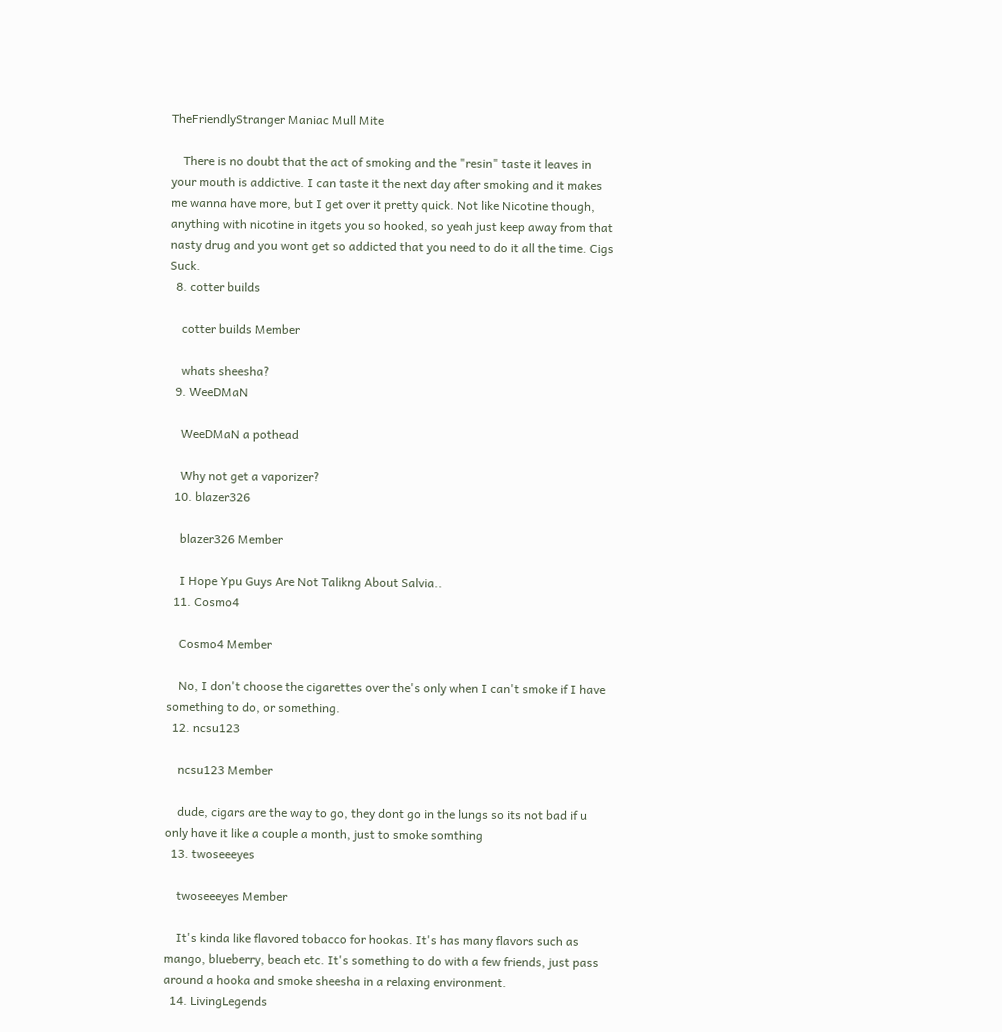TheFriendlyStranger Maniac Mull Mite

    There is no doubt that the act of smoking and the "resin" taste it leaves in your mouth is addictive. I can taste it the next day after smoking and it makes me wanna have more, but I get over it pretty quick. Not like Nicotine though, anything with nicotine in itgets you so hooked, so yeah just keep away from that nasty drug and you wont get so addicted that you need to do it all the time. Cigs Suck.
  8. cotter builds

    cotter builds Member

    whats sheesha?
  9. WeeDMaN

    WeeDMaN a pothead

    Why not get a vaporizer?
  10. blazer326

    blazer326 Member

    I Hope Ypu Guys Are Not Talikng About Salvia..
  11. Cosmo4

    Cosmo4 Member

    No, I don't choose the cigarettes over the's only when I can't smoke if I have something to do, or something.
  12. ncsu123

    ncsu123 Member

    dude, cigars are the way to go, they dont go in the lungs so its not bad if u only have it like a couple a month, just to smoke somthing
  13. twoseeeyes

    twoseeeyes Member

    It's kinda like flavored tobacco for hookas. It's has many flavors such as mango, blueberry, beach etc. It's something to do with a few friends, just pass around a hooka and smoke sheesha in a relaxing environment.
  14. LivingLegends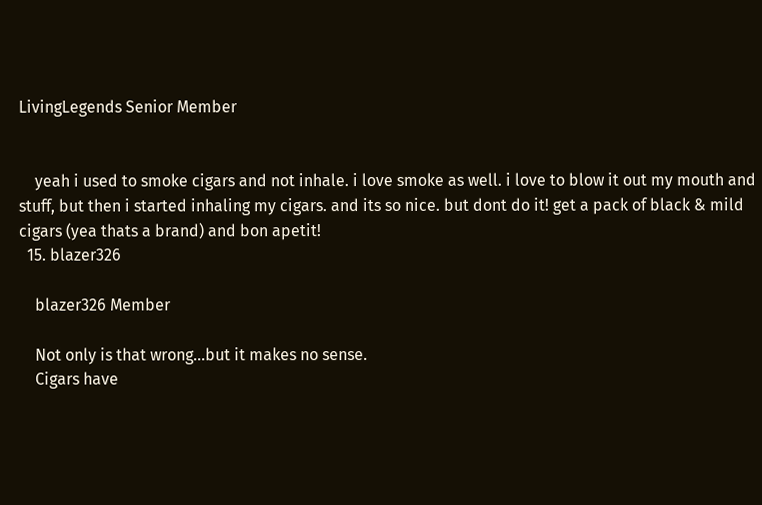LivingLegends Senior Member


    yeah i used to smoke cigars and not inhale. i love smoke as well. i love to blow it out my mouth and stuff, but then i started inhaling my cigars. and its so nice. but dont do it! get a pack of black & mild cigars (yea thats a brand) and bon apetit!
  15. blazer326

    blazer326 Member

    Not only is that wrong...but it makes no sense.
    Cigars have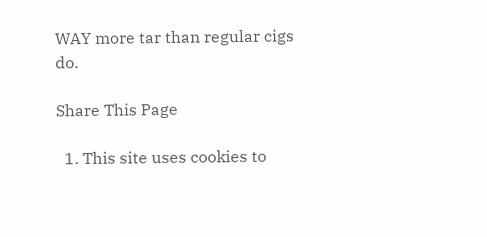WAY more tar than regular cigs do.

Share This Page

  1. This site uses cookies to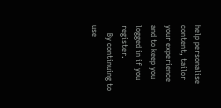help personalise content, tailor your experience and to keep you logged in if you register.
    By continuing to use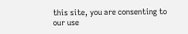this site, you are consenting to our use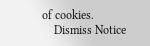of cookies.
    Dismiss Notice